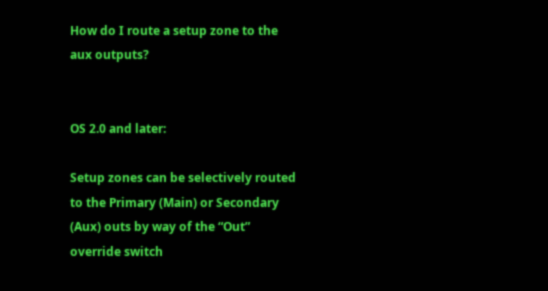How do I route a setup zone to the aux outputs?


OS 2.0 and later:

Setup zones can be selectively routed to the Primary (Main) or Secondary (Aux) outs by way of the “Out” override switch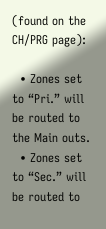(found on the CH/PRG page):

  • Zones set to “Pri.” will be routed to the Main outs.
  • Zones set to “Sec.” will be routed to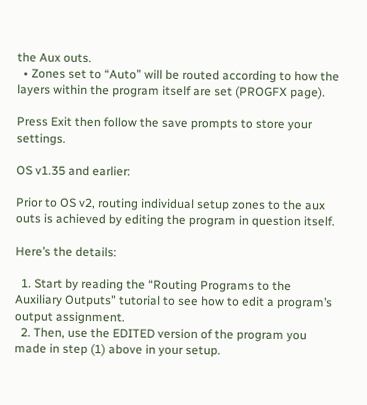the Aux outs.
  • Zones set to “Auto” will be routed according to how the layers within the program itself are set (PROGFX page).

Press Exit then follow the save prompts to store your settings.

OS v1.35 and earlier:

Prior to OS v2, routing individual setup zones to the aux outs is achieved by editing the program in question itself.

Here’s the details:

  1. Start by reading the “Routing Programs to the Auxiliary Outputs” tutorial to see how to edit a program’s output assignment.
  2. Then, use the EDITED version of the program you made in step (1) above in your setup.